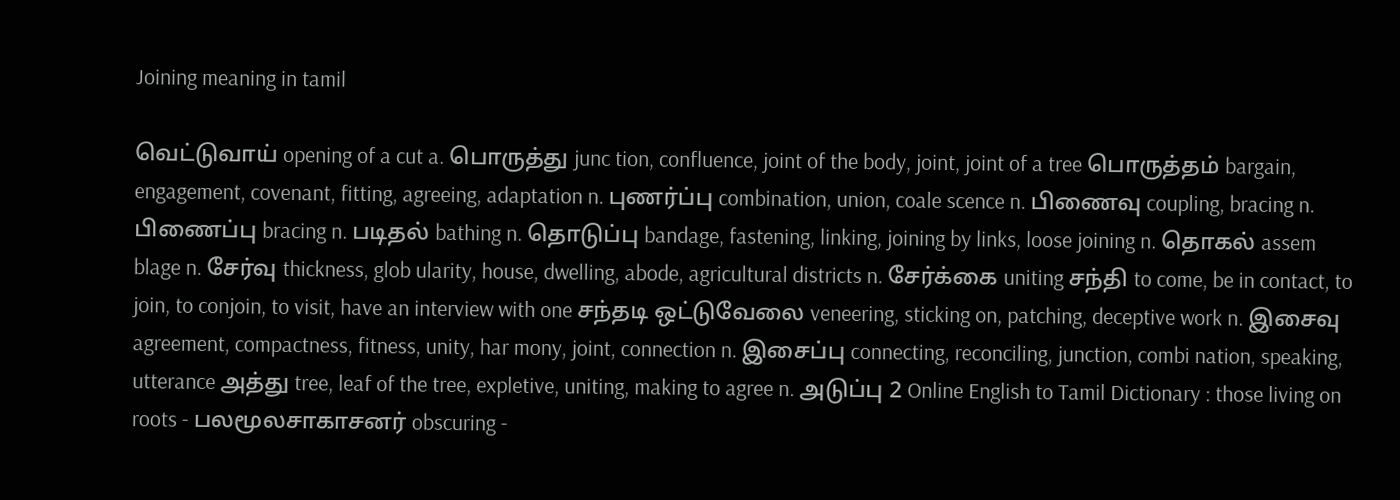Joining meaning in tamil

வெட்டுவாய் opening of a cut a. பொருத்து junc tion, confluence, joint of the body, joint, joint of a tree பொருத்தம் bargain, engagement, covenant, fitting, agreeing, adaptation n. புணர்ப்பு combination, union, coale scence n. பிணைவு coupling, bracing n. பிணைப்பு bracing n. படிதல் bathing n. தொடுப்பு bandage, fastening, linking, joining by links, loose joining n. தொகல் assem blage n. சேர்வு thickness, glob ularity, house, dwelling, abode, agricultural districts n. சேர்க்கை uniting சந்தி to come, be in contact, to join, to conjoin, to visit, have an interview with one சந்தடி ஒட்டுவேலை veneering, sticking on, patching, deceptive work n. இசைவு agreement, compactness, fitness, unity, har mony, joint, connection n. இசைப்பு connecting, reconciling, junction, combi nation, speaking, utterance அத்து tree, leaf of the tree, expletive, uniting, making to agree n. அடுப்பு 2 Online English to Tamil Dictionary : those living on roots - பலமூலசாகாசனர் obscuring -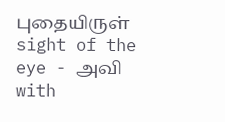புதையிருள் sight of the eye - அவி with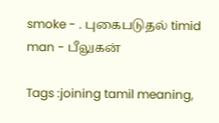smoke - . புகைபடுதல் timid man - பீலுகன்

Tags :joining tamil meaning,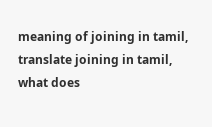meaning of joining in tamil, translate joining in tamil, what does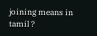joining means in tamil ?